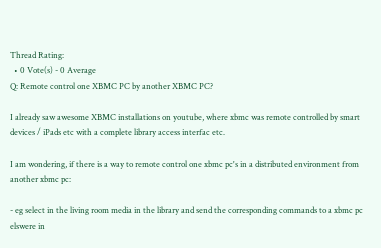Thread Rating:
  • 0 Vote(s) - 0 Average
Q: Remote control one XBMC PC by another XBMC PC?

I already saw awesome XBMC installations on youtube, where xbmc was remote controlled by smart devices / iPads etc with a complete library access interfac etc.

I am wondering, if there is a way to remote control one xbmc pc's in a distributed environment from another xbmc pc:

- eg select in the living room media in the library and send the corresponding commands to a xbmc pc elswere in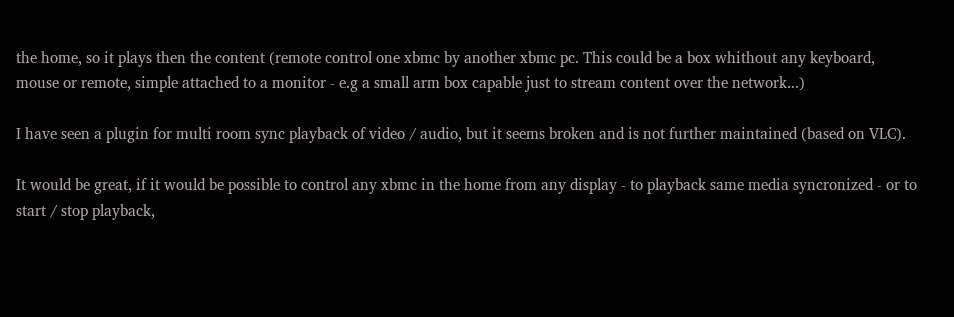the home, so it plays then the content (remote control one xbmc by another xbmc pc. This could be a box whithout any keyboard, mouse or remote, simple attached to a monitor - e.g a small arm box capable just to stream content over the network...)

I have seen a plugin for multi room sync playback of video / audio, but it seems broken and is not further maintained (based on VLC).

It would be great, if it would be possible to control any xbmc in the home from any display - to playback same media syncronized - or to start / stop playback,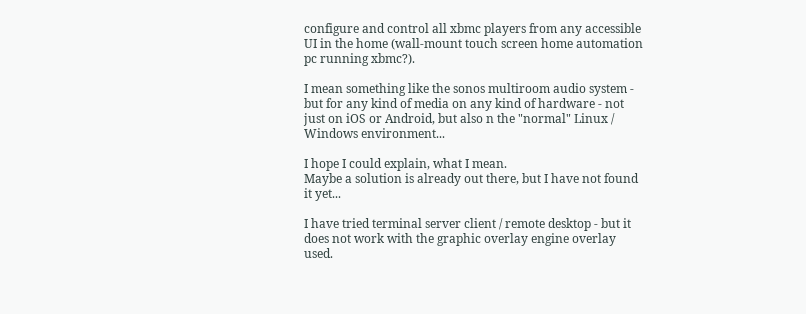configure and control all xbmc players from any accessible UI in the home (wall-mount touch screen home automation pc running xbmc?).

I mean something like the sonos multiroom audio system - but for any kind of media on any kind of hardware - not just on iOS or Android, but also n the "normal" Linux / Windows environment...

I hope I could explain, what I mean.
Maybe a solution is already out there, but I have not found it yet...

I have tried terminal server client / remote desktop - but it does not work with the graphic overlay engine overlay used.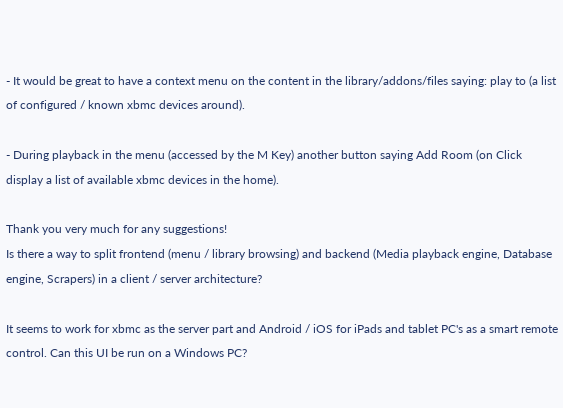- It would be great to have a context menu on the content in the library/addons/files saying: play to (a list of configured / known xbmc devices around).

- During playback in the menu (accessed by the M Key) another button saying Add Room (on Click display a list of available xbmc devices in the home).

Thank you very much for any suggestions!
Is there a way to split frontend (menu / library browsing) and backend (Media playback engine, Database engine, Scrapers) in a client / server architecture?

It seems to work for xbmc as the server part and Android / iOS for iPads and tablet PC's as a smart remote control. Can this UI be run on a Windows PC?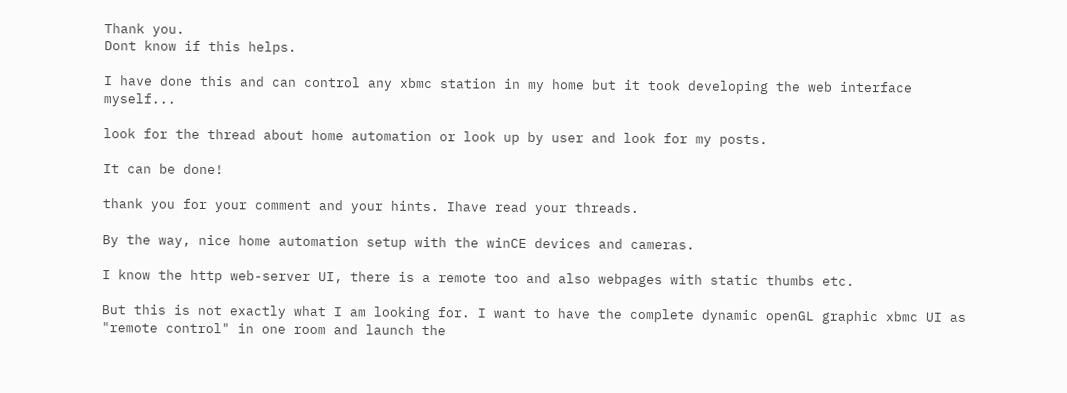Thank you.
Dont know if this helps.

I have done this and can control any xbmc station in my home but it took developing the web interface myself...

look for the thread about home automation or look up by user and look for my posts.

It can be done!

thank you for your comment and your hints. Ihave read your threads.

By the way, nice home automation setup with the winCE devices and cameras.

I know the http web-server UI, there is a remote too and also webpages with static thumbs etc.

But this is not exactly what I am looking for. I want to have the complete dynamic openGL graphic xbmc UI as "remote control" in one room and launch the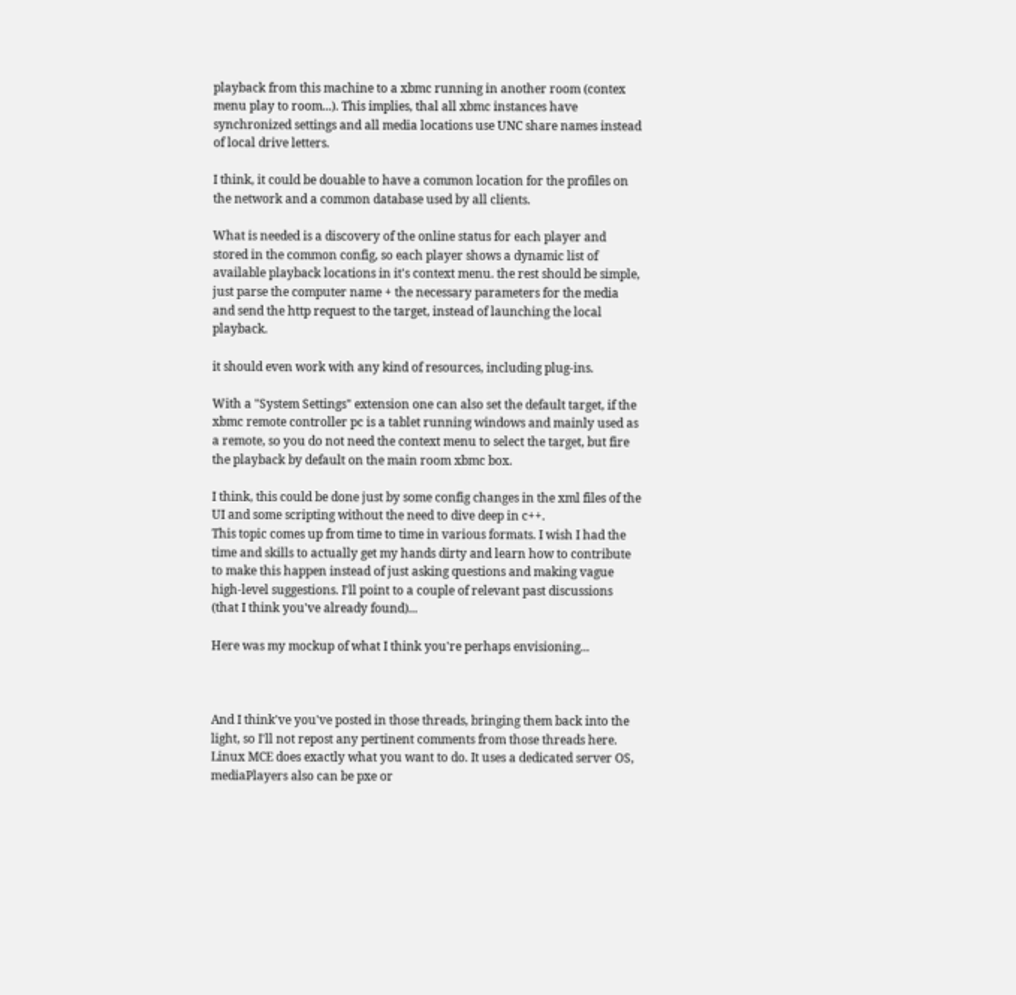playback from this machine to a xbmc running in another room (contex menu play to room...). This implies, thal all xbmc instances have synchronized settings and all media locations use UNC share names instead of local drive letters.

I think, it could be douable to have a common location for the profiles on the network and a common database used by all clients.

What is needed is a discovery of the online status for each player and stored in the common config, so each player shows a dynamic list of available playback locations in it's context menu. the rest should be simple, just parse the computer name + the necessary parameters for the media and send the http request to the target, instead of launching the local playback.

it should even work with any kind of resources, including plug-ins.

With a "System Settings" extension one can also set the default target, if the xbmc remote controller pc is a tablet running windows and mainly used as a remote, so you do not need the context menu to select the target, but fire the playback by default on the main room xbmc box.

I think, this could be done just by some config changes in the xml files of the UI and some scripting without the need to dive deep in c++.
This topic comes up from time to time in various formats. I wish I had the time and skills to actually get my hands dirty and learn how to contribute to make this happen instead of just asking questions and making vague high-level suggestions. I'll point to a couple of relevant past discussions (that I think you've already found)...

Here was my mockup of what I think you're perhaps envisioning...



And I think've you've posted in those threads, bringing them back into the light, so I'll not repost any pertinent comments from those threads here.
Linux MCE does exactly what you want to do. It uses a dedicated server OS, mediaPlayers also can be pxe or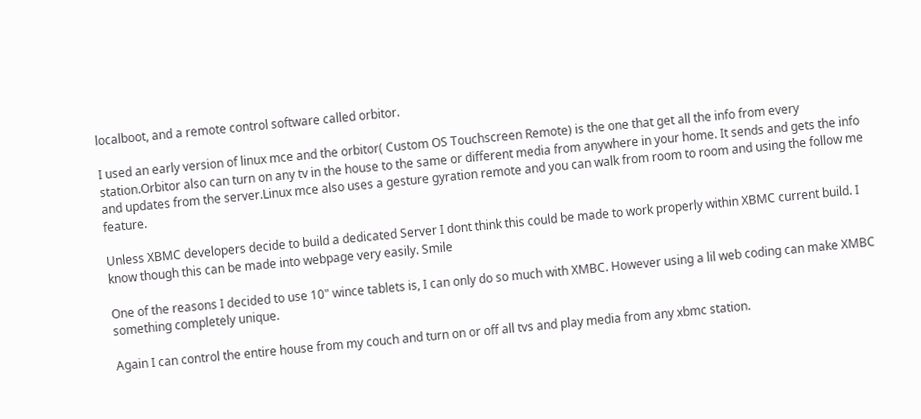localboot, and a remote control software called orbitor.

I used an early version of linux mce and the orbitor( Custom OS Touchscreen Remote) is the one that get all the info from every station.Orbitor also can turn on any tv in the house to the same or different media from anywhere in your home. It sends and gets the info and updates from the server.Linux mce also uses a gesture gyration remote and you can walk from room to room and using the follow me feature.

Unless XBMC developers decide to build a dedicated Server I dont think this could be made to work properly within XBMC current build. I know though this can be made into webpage very easily. Smile

One of the reasons I decided to use 10" wince tablets is, I can only do so much with XMBC. However using a lil web coding can make XMBC something completely unique.

Again I can control the entire house from my couch and turn on or off all tvs and play media from any xbmc station.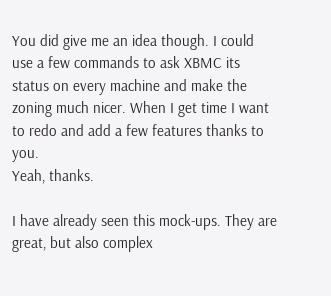You did give me an idea though. I could use a few commands to ask XBMC its status on every machine and make the zoning much nicer. When I get time I want to redo and add a few features thanks to you.
Yeah, thanks.

I have already seen this mock-ups. They are great, but also complex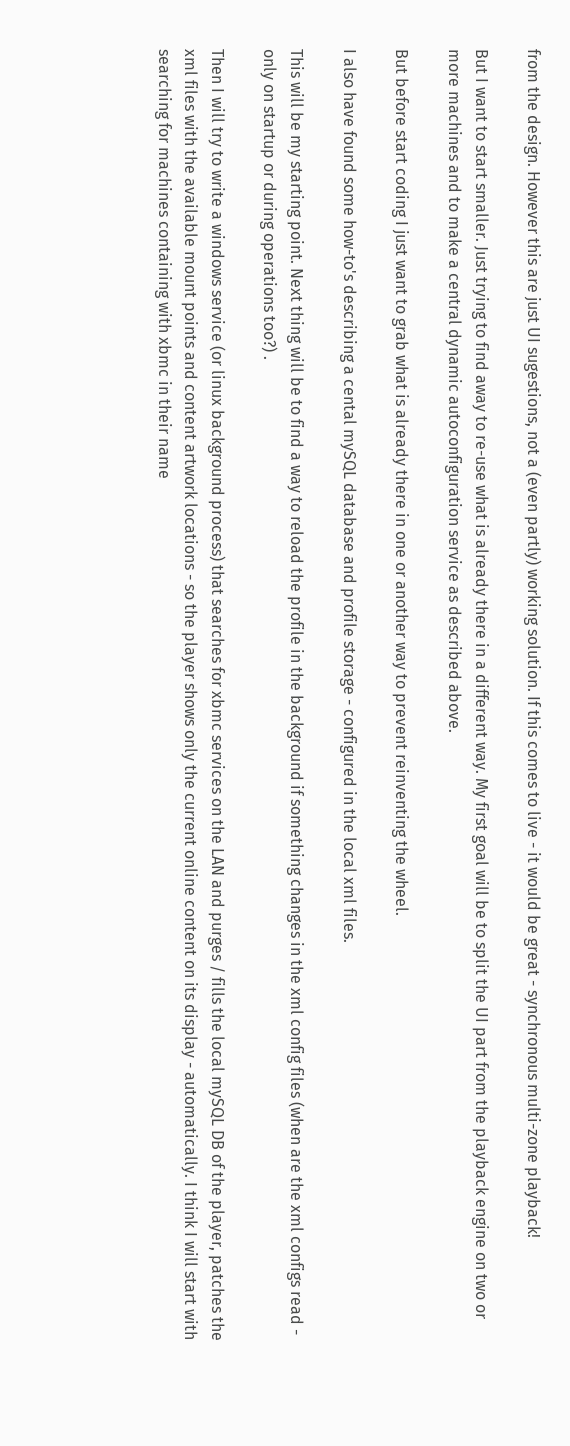from the design. However this are just UI sugestions, not a (even partly) working solution. If this comes to live - it would be great - synchronous multi-zone playback!

But I want to start smaller. Just trying to find away to re-use what is already there in a different way. My first goal will be to split the UI part from the playback engine on two or more machines and to make a central dynamic autoconfiguration service as described above.

But before start coding I just want to grab what is already there in one or another way to prevent reinventing the wheel.

I also have found some how-to's describing a cental mySQL database and profile storage - configured in the local xml files.

This will be my starting point. Next thing will be to find a way to reload the profile in the background if something changes in the xml config files (when are the xml configs read - only on startup or during operations too?) .

Then I will try to write a windows service (or linux background process) that searches for xbmc services on the LAN and purges / fills the local mySQL DB of the player, patches the xml files with the available mount points and content artwork locations - so the player shows only the current online content on its display - automatically. I think I will start with searching for machines containing with xbmc in their name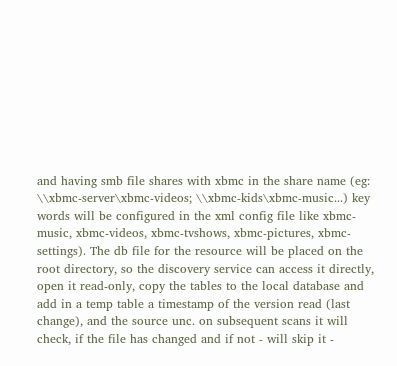and having smb file shares with xbmc in the share name (eg: \\xbmc-server\xbmc-videos; \\xbmc-kids\xbmc-music...) key words will be configured in the xml config file like xbmc-music, xbmc-videos, xbmc-tvshows, xbmc-pictures, xbmc-settings). The db file for the resource will be placed on the root directory, so the discovery service can access it directly, open it read-only, copy the tables to the local database and add in a temp table a timestamp of the version read (last change), and the source unc. on subsequent scans it will check, if the file has changed and if not - will skip it -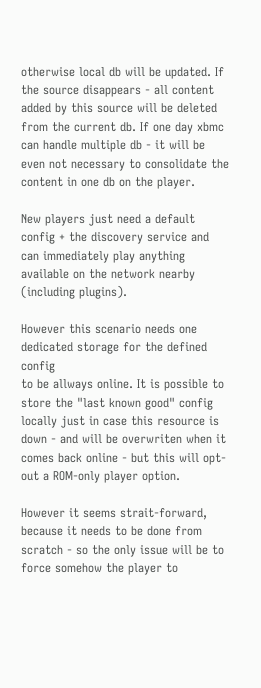otherwise local db will be updated. If the source disappears - all content added by this source will be deleted from the current db. If one day xbmc can handle multiple db - it will be even not necessary to consolidate the content in one db on the player.

New players just need a default config + the discovery service and can immediately play anything available on the network nearby (including plugins).

However this scenario needs one dedicated storage for the defined config
to be allways online. It is possible to store the "last known good" config locally just in case this resource is down - and will be overwriten when it comes back online - but this will opt-out a ROM-only player option.

However it seems strait-forward, because it needs to be done from scratch - so the only issue will be to force somehow the player to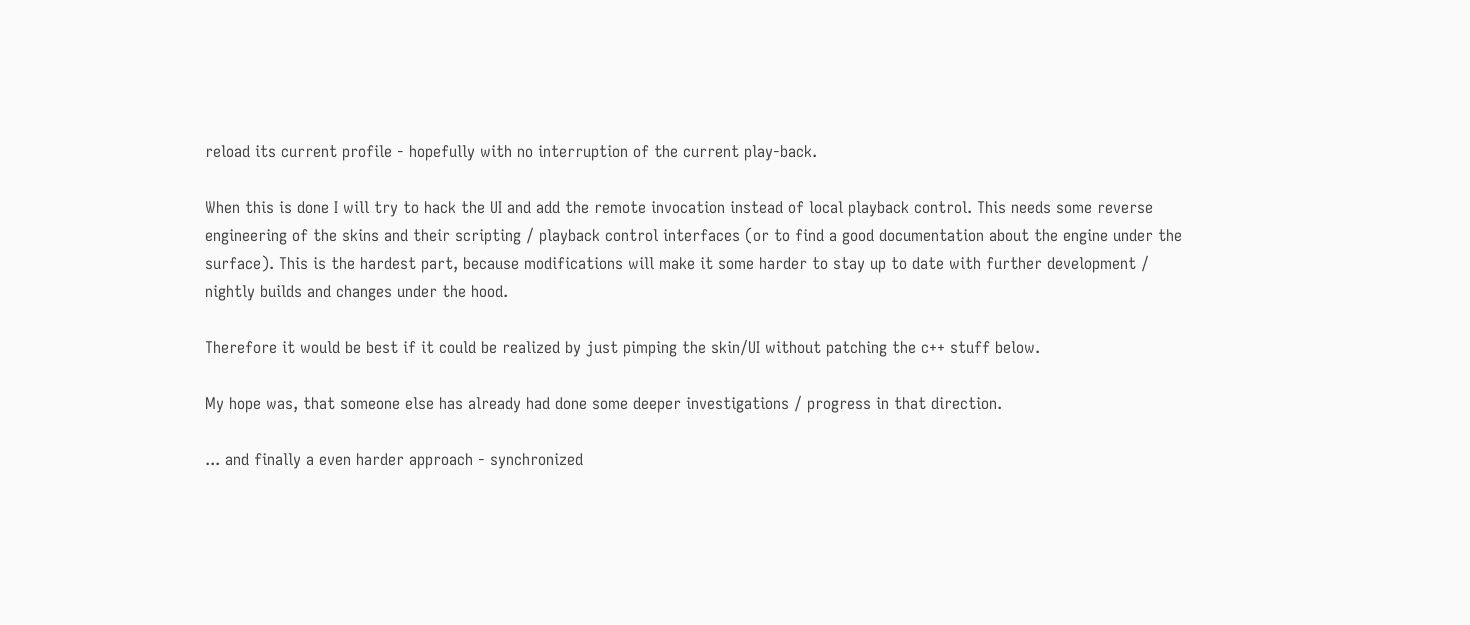reload its current profile - hopefully with no interruption of the current play-back.

When this is done I will try to hack the UI and add the remote invocation instead of local playback control. This needs some reverse engineering of the skins and their scripting / playback control interfaces (or to find a good documentation about the engine under the surface). This is the hardest part, because modifications will make it some harder to stay up to date with further development / nightly builds and changes under the hood.

Therefore it would be best if it could be realized by just pimping the skin/UI without patching the c++ stuff below.

My hope was, that someone else has already had done some deeper investigations / progress in that direction.

... and finally a even harder approach - synchronized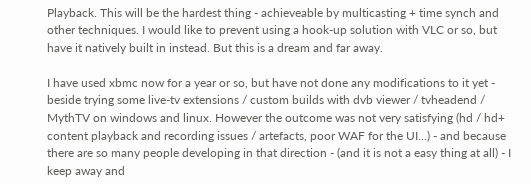Playback. This will be the hardest thing - achieveable by multicasting + time synch and other techniques. I would like to prevent using a hook-up solution with VLC or so, but have it natively built in instead. But this is a dream and far away.

I have used xbmc now for a year or so, but have not done any modifications to it yet - beside trying some live-tv extensions / custom builds with dvb viewer / tvheadend / MythTV on windows and linux. However the outcome was not very satisfying (hd / hd+ content playback and recording issues / artefacts, poor WAF for the UI...) - and because there are so many people developing in that direction - (and it is not a easy thing at all) - I keep away and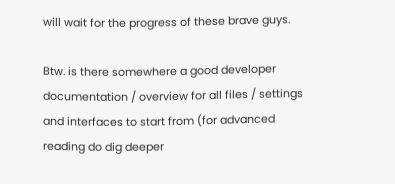will wait for the progress of these brave guys.

Btw. is there somewhere a good developer documentation / overview for all files / settings and interfaces to start from (for advanced reading do dig deeper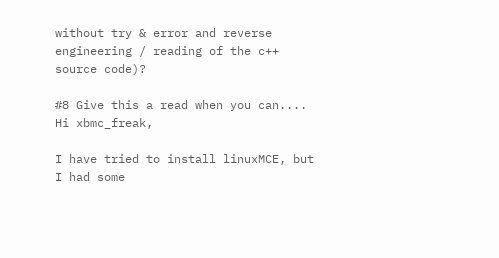without try & error and reverse engineering / reading of the c++ source code)?

#8 Give this a read when you can....
Hi xbmc_freak,

I have tried to install linuxMCE, but I had some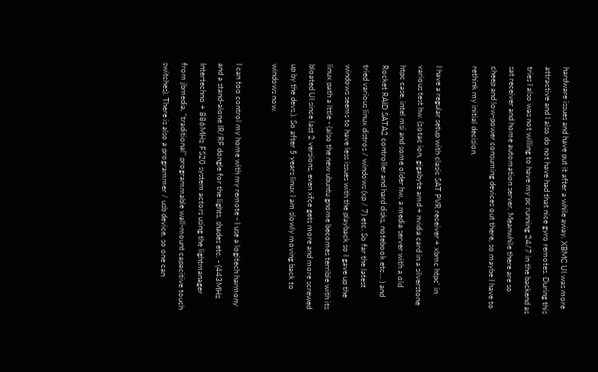hardware issues and have put it after a while away. XBMC UI was more attractive and I also do not have had that nice gyro remotes. During this tries I also was not willing to have my pc running 24/7 in the backend as sat receiver and home automation server. Meanwhile there are so cheep and low-power consuming devices out there, so maybe I have to rethink my initial decision.

I have a regular setup with clasic SAT PVR receiver + xbmc htpc' in various test hw. (zotac ion, gigabyte amd + nvidia card in a silverstone htpc case, intel msi and some older hw, a media server with a old Rocket RAID SATA2 controller and hard disks, notebook etc... ) and tried various linux distros / windows (xp / 7) etc. So far the latest windows seems to have less issues with the playback so I gave up the linux path a lttle - (also the new ubuntu gnome becomes terrible with its bloated UI since last 2 versions, even xfce gets more and more screwed up by the devs.). So after 5 years linux I am slowly moving back to windows now.

I can too control my home with my remote - I use a logitech harmony and a stand-alone IR/RF dongle for the lights, shades etc. - (443MHz Intertechno + 886MHz FS20 system actors using the lightmanager from jbmedia, "traditional" programmable wall-mount capacitive touch switches). There is also a programmer / usb device, so one can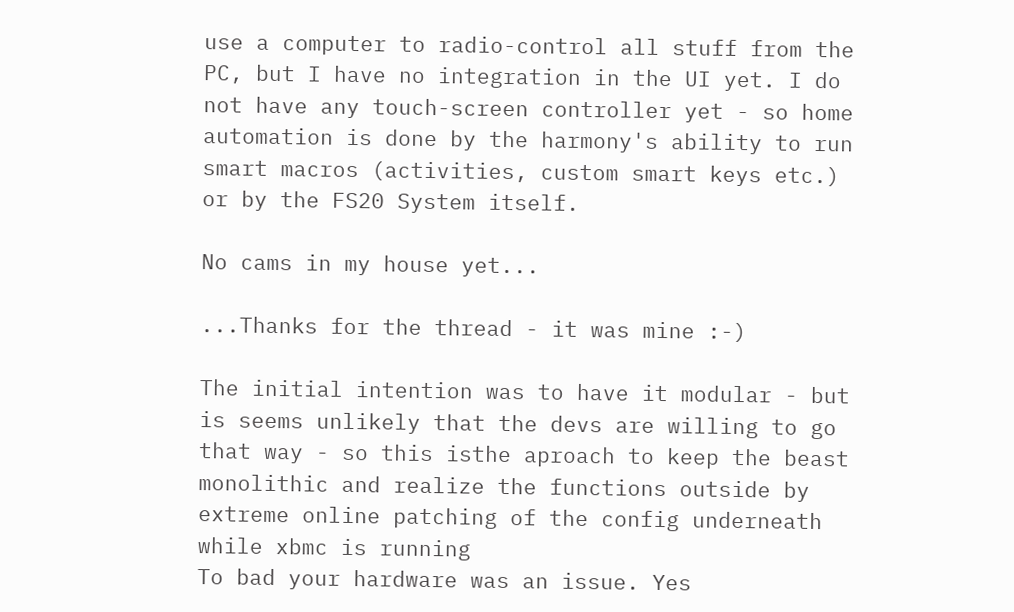use a computer to radio-control all stuff from the PC, but I have no integration in the UI yet. I do not have any touch-screen controller yet - so home automation is done by the harmony's ability to run smart macros (activities, custom smart keys etc.) or by the FS20 System itself.

No cams in my house yet...

...Thanks for the thread - it was mine :-)

The initial intention was to have it modular - but is seems unlikely that the devs are willing to go that way - so this isthe aproach to keep the beast monolithic and realize the functions outside by extreme online patching of the config underneath while xbmc is running
To bad your hardware was an issue. Yes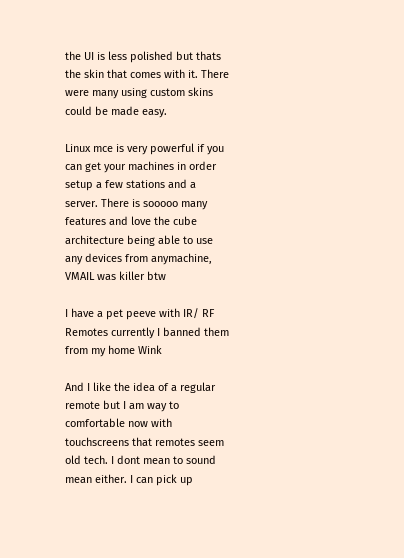the UI is less polished but thats the skin that comes with it. There were many using custom skins could be made easy.

Linux mce is very powerful if you can get your machines in order setup a few stations and a server. There is sooooo many features and love the cube architecture being able to use any devices from anymachine, VMAIL was killer btw

I have a pet peeve with IR/ RF Remotes currently I banned them from my home Wink

And I like the idea of a regular remote but I am way to comfortable now with touchscreens that remotes seem old tech. I dont mean to sound mean either. I can pick up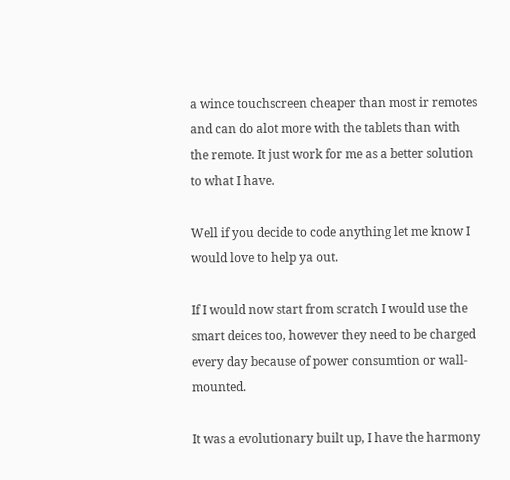a wince touchscreen cheaper than most ir remotes and can do alot more with the tablets than with the remote. It just work for me as a better solution to what I have.

Well if you decide to code anything let me know I would love to help ya out.

If I would now start from scratch I would use the smart deices too, however they need to be charged every day because of power consumtion or wall-mounted.

It was a evolutionary built up, I have the harmony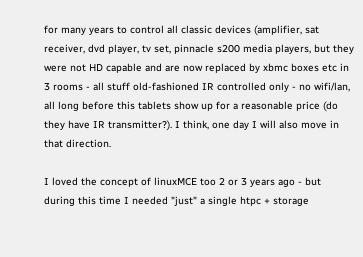for many years to control all classic devices (amplifier, sat receiver, dvd player, tv set, pinnacle s200 media players, but they were not HD capable and are now replaced by xbmc boxes etc in 3 rooms - all stuff old-fashioned IR controlled only - no wifi/lan, all long before this tablets show up for a reasonable price (do they have IR transmitter?). I think, one day I will also move in that direction.

I loved the concept of linuxMCE too 2 or 3 years ago - but during this time I needed "just" a single htpc + storage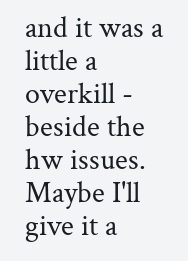and it was a little a overkill - beside the hw issues. Maybe I'll give it a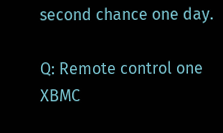second chance one day.

Q: Remote control one XBMC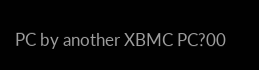PC by another XBMC PC?00